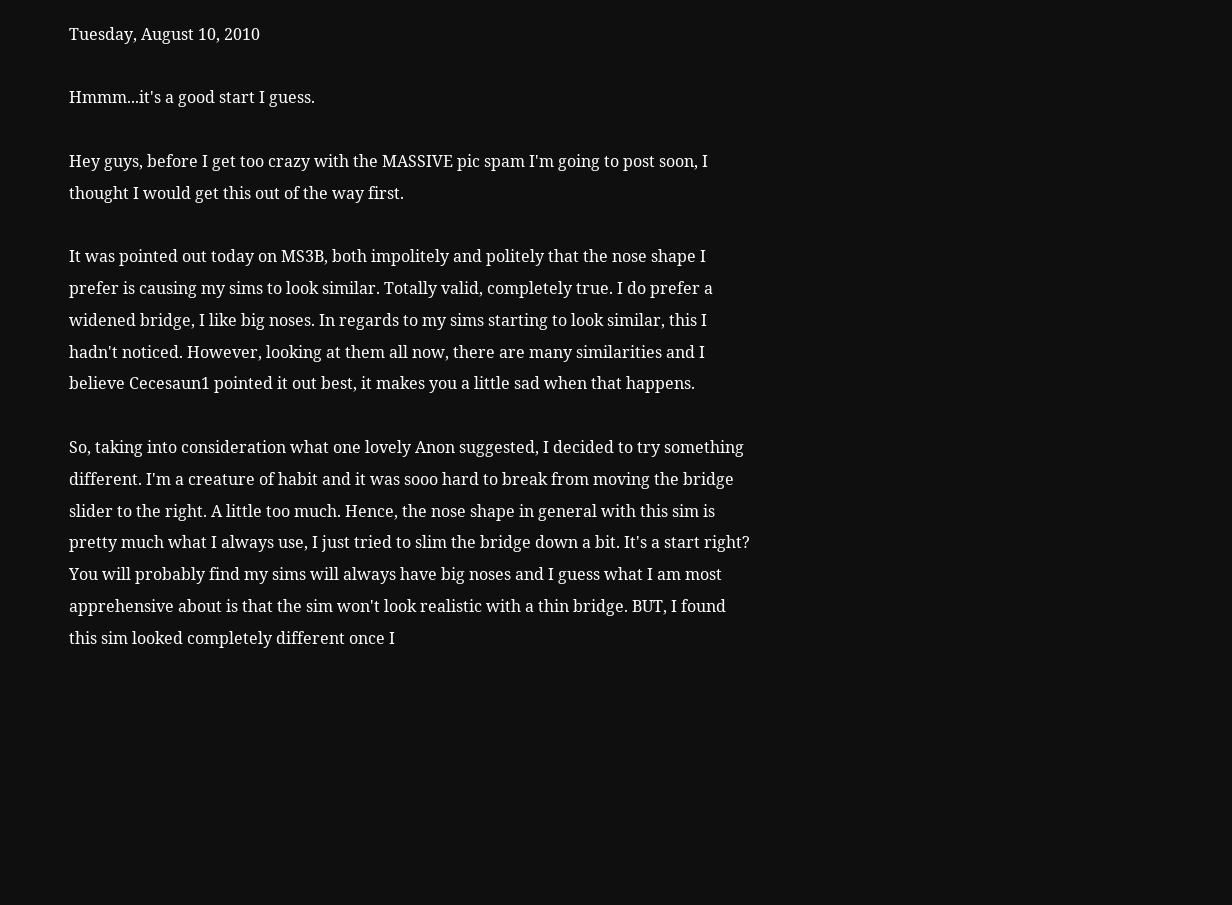Tuesday, August 10, 2010

Hmmm...it's a good start I guess.

Hey guys, before I get too crazy with the MASSIVE pic spam I'm going to post soon, I thought I would get this out of the way first.

It was pointed out today on MS3B, both impolitely and politely that the nose shape I prefer is causing my sims to look similar. Totally valid, completely true. I do prefer a widened bridge, I like big noses. In regards to my sims starting to look similar, this I hadn't noticed. However, looking at them all now, there are many similarities and I believe Cecesaun1 pointed it out best, it makes you a little sad when that happens.

So, taking into consideration what one lovely Anon suggested, I decided to try something different. I'm a creature of habit and it was sooo hard to break from moving the bridge slider to the right. A little too much. Hence, the nose shape in general with this sim is pretty much what I always use, I just tried to slim the bridge down a bit. It's a start right?
You will probably find my sims will always have big noses and I guess what I am most apprehensive about is that the sim won't look realistic with a thin bridge. BUT, I found this sim looked completely different once I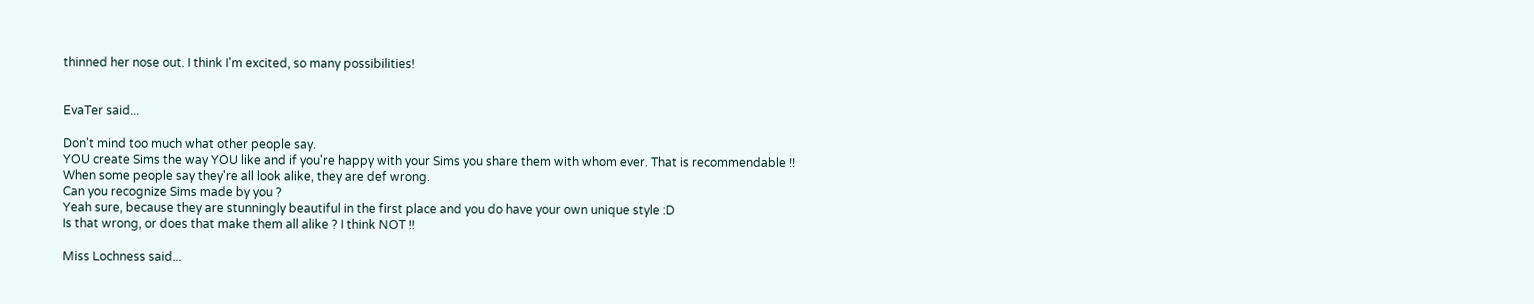thinned her nose out. I think I'm excited, so many possibilities!


EvaTer said...

Don't mind too much what other people say.
YOU create Sims the way YOU like and if you're happy with your Sims you share them with whom ever. That is recommendable !!
When some people say they're all look alike, they are def wrong.
Can you recognize Sims made by you ?
Yeah sure, because they are stunningly beautiful in the first place and you do have your own unique style :D
Is that wrong, or does that make them all alike ? I think NOT !!

Miss Lochness said...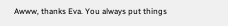Awww, thanks Eva. You always put things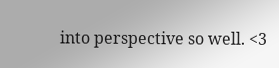into perspective so well. <3